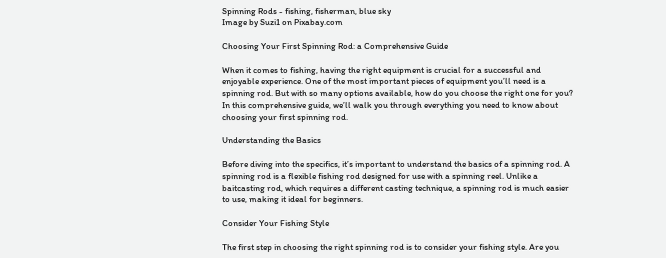Spinning Rods - fishing, fisherman, blue sky
Image by Suzi1 on Pixabay.com

Choosing Your First Spinning Rod: a Comprehensive Guide

When it comes to fishing, having the right equipment is crucial for a successful and enjoyable experience. One of the most important pieces of equipment you’ll need is a spinning rod. But with so many options available, how do you choose the right one for you? In this comprehensive guide, we’ll walk you through everything you need to know about choosing your first spinning rod.

Understanding the Basics

Before diving into the specifics, it’s important to understand the basics of a spinning rod. A spinning rod is a flexible fishing rod designed for use with a spinning reel. Unlike a baitcasting rod, which requires a different casting technique, a spinning rod is much easier to use, making it ideal for beginners.

Consider Your Fishing Style

The first step in choosing the right spinning rod is to consider your fishing style. Are you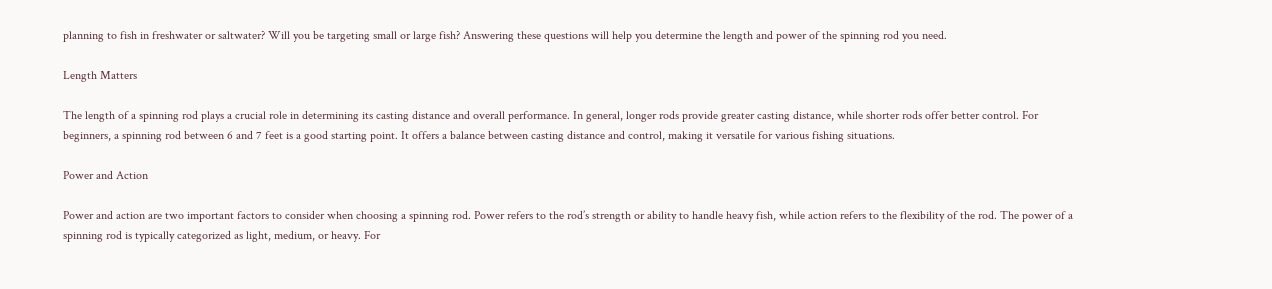planning to fish in freshwater or saltwater? Will you be targeting small or large fish? Answering these questions will help you determine the length and power of the spinning rod you need.

Length Matters

The length of a spinning rod plays a crucial role in determining its casting distance and overall performance. In general, longer rods provide greater casting distance, while shorter rods offer better control. For beginners, a spinning rod between 6 and 7 feet is a good starting point. It offers a balance between casting distance and control, making it versatile for various fishing situations.

Power and Action

Power and action are two important factors to consider when choosing a spinning rod. Power refers to the rod’s strength or ability to handle heavy fish, while action refers to the flexibility of the rod. The power of a spinning rod is typically categorized as light, medium, or heavy. For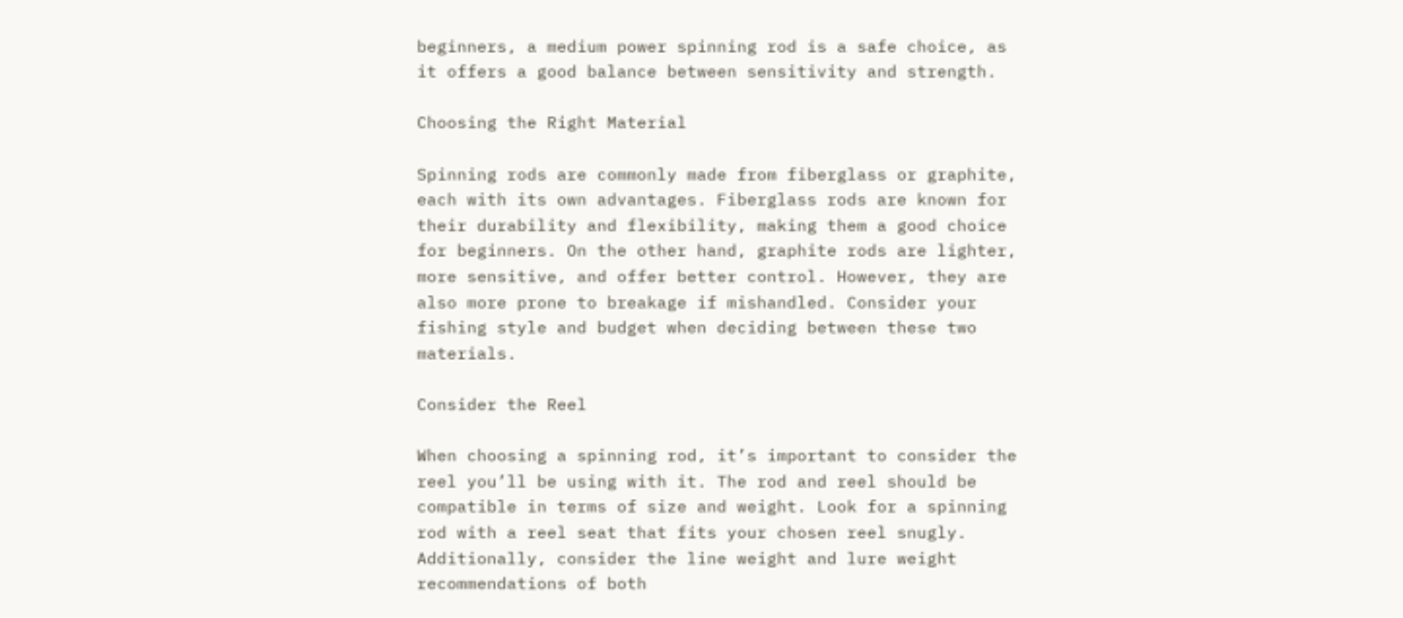beginners, a medium power spinning rod is a safe choice, as it offers a good balance between sensitivity and strength.

Choosing the Right Material

Spinning rods are commonly made from fiberglass or graphite, each with its own advantages. Fiberglass rods are known for their durability and flexibility, making them a good choice for beginners. On the other hand, graphite rods are lighter, more sensitive, and offer better control. However, they are also more prone to breakage if mishandled. Consider your fishing style and budget when deciding between these two materials.

Consider the Reel

When choosing a spinning rod, it’s important to consider the reel you’ll be using with it. The rod and reel should be compatible in terms of size and weight. Look for a spinning rod with a reel seat that fits your chosen reel snugly. Additionally, consider the line weight and lure weight recommendations of both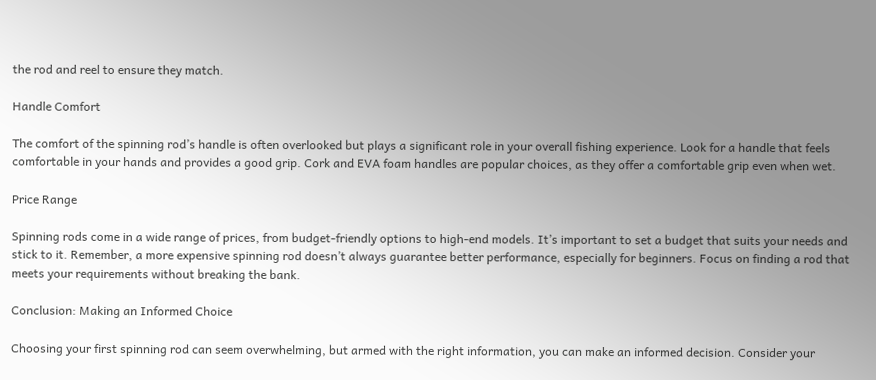the rod and reel to ensure they match.

Handle Comfort

The comfort of the spinning rod’s handle is often overlooked but plays a significant role in your overall fishing experience. Look for a handle that feels comfortable in your hands and provides a good grip. Cork and EVA foam handles are popular choices, as they offer a comfortable grip even when wet.

Price Range

Spinning rods come in a wide range of prices, from budget-friendly options to high-end models. It’s important to set a budget that suits your needs and stick to it. Remember, a more expensive spinning rod doesn’t always guarantee better performance, especially for beginners. Focus on finding a rod that meets your requirements without breaking the bank.

Conclusion: Making an Informed Choice

Choosing your first spinning rod can seem overwhelming, but armed with the right information, you can make an informed decision. Consider your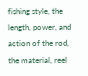fishing style, the length, power, and action of the rod, the material, reel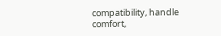compatibility, handle comfort,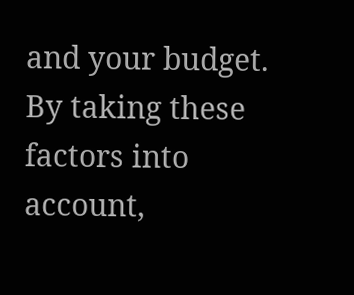and your budget. By taking these factors into account,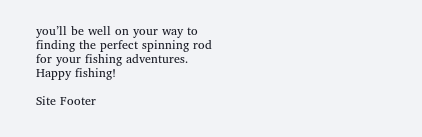you’ll be well on your way to finding the perfect spinning rod for your fishing adventures. Happy fishing!

Site Footer